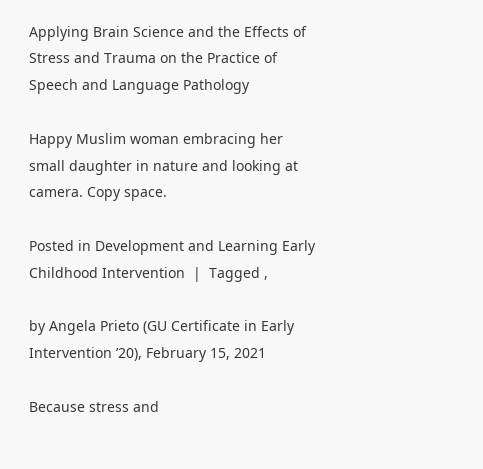Applying Brain Science and the Effects of Stress and Trauma on the Practice of Speech and Language Pathology

Happy Muslim woman embracing her small daughter in nature and looking at camera. Copy space.

Posted in Development and Learning Early Childhood Intervention  |  Tagged ,

by Angela Prieto (GU Certificate in Early Intervention ’20), February 15, 2021

Because stress and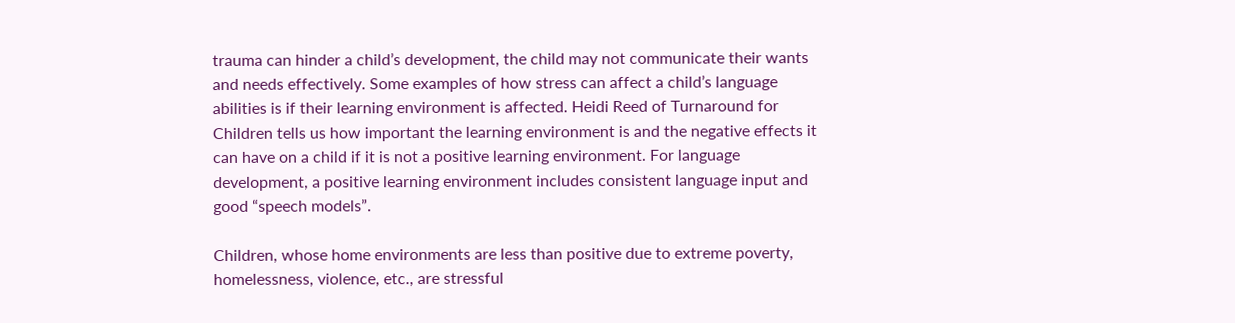trauma can hinder a child’s development, the child may not communicate their wants and needs effectively. Some examples of how stress can affect a child’s language abilities is if their learning environment is affected. Heidi Reed of Turnaround for Children tells us how important the learning environment is and the negative effects it can have on a child if it is not a positive learning environment. For language development, a positive learning environment includes consistent language input and good “speech models”.

Children, whose home environments are less than positive due to extreme poverty, homelessness, violence, etc., are stressful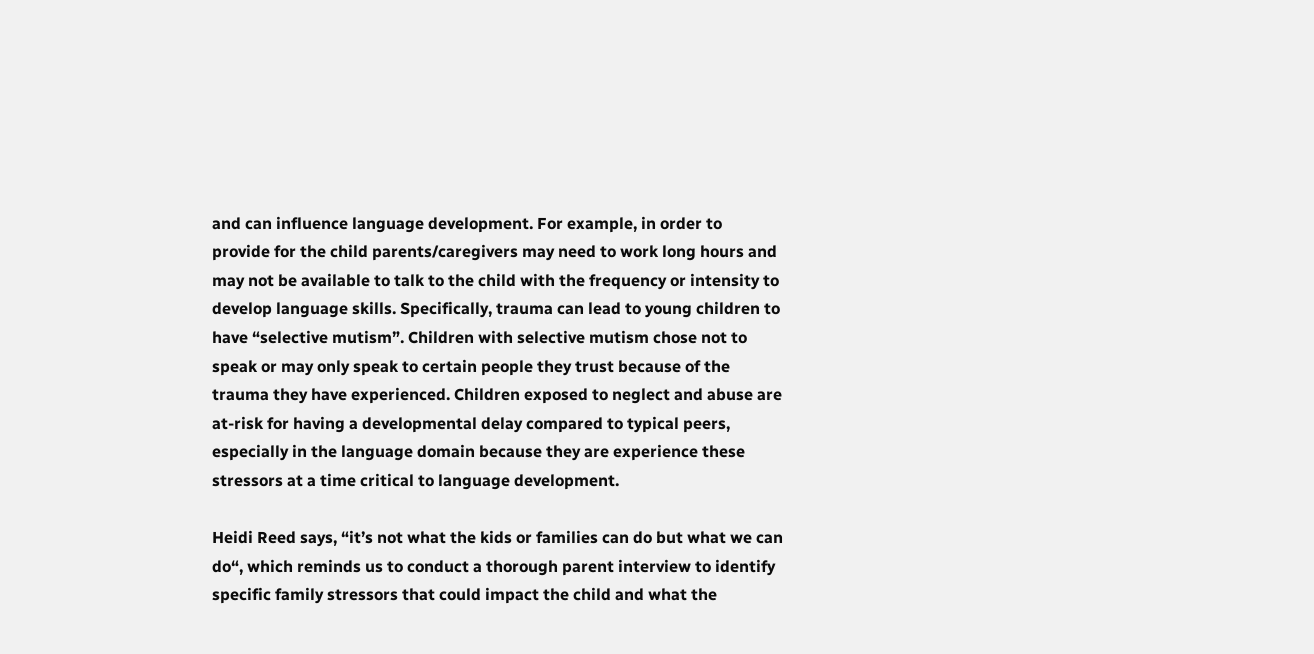and can influence language development. For example, in order to provide for the child parents/caregivers may need to work long hours and may not be available to talk to the child with the frequency or intensity to develop language skills. Specifically, trauma can lead to young children to have “selective mutism”. Children with selective mutism chose not to speak or may only speak to certain people they trust because of the trauma they have experienced. Children exposed to neglect and abuse are at-risk for having a developmental delay compared to typical peers, especially in the language domain because they are experience these stressors at a time critical to language development.

Heidi Reed says, “it’s not what the kids or families can do but what we can do“, which reminds us to conduct a thorough parent interview to identify specific family stressors that could impact the child and what the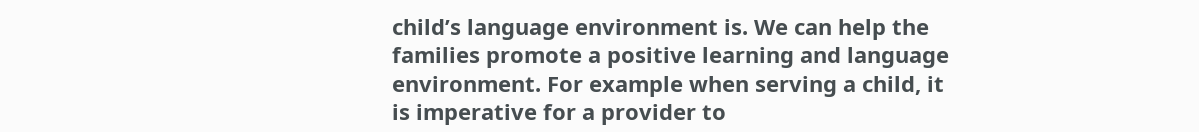child’s language environment is. We can help the families promote a positive learning and language environment. For example when serving a child, it is imperative for a provider to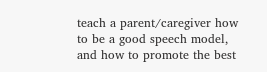teach a parent/caregiver how to be a good speech model, and how to promote the best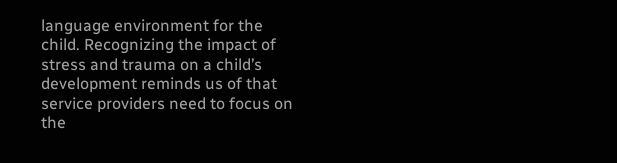language environment for the child. Recognizing the impact of stress and trauma on a child’s development reminds us of that service providers need to focus on the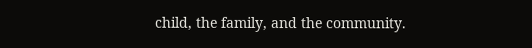child, the family, and the community.